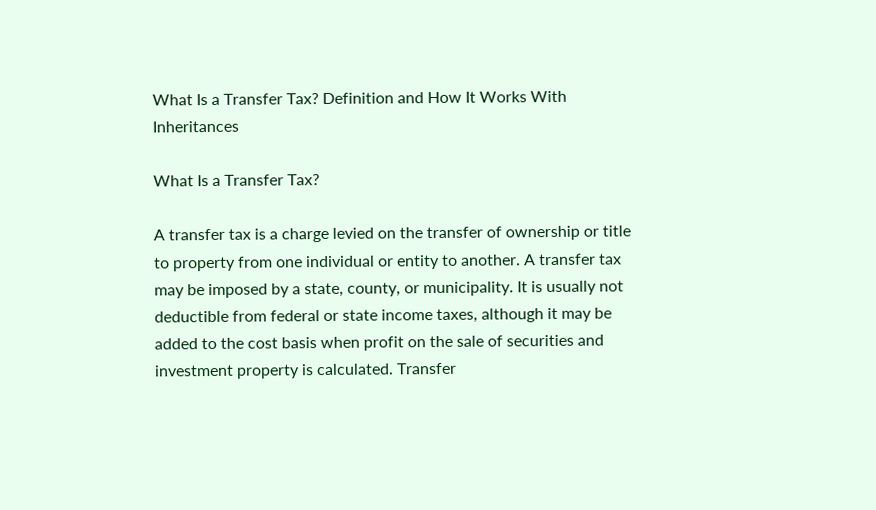What Is a Transfer Tax? Definition and How It Works With Inheritances

What Is a Transfer Tax?

A transfer tax is a charge levied on the transfer of ownership or title to property from one individual or entity to another. A transfer tax may be imposed by a state, county, or municipality. It is usually not deductible from federal or state income taxes, although it may be added to the cost basis when profit on the sale of securities and investment property is calculated. Transfer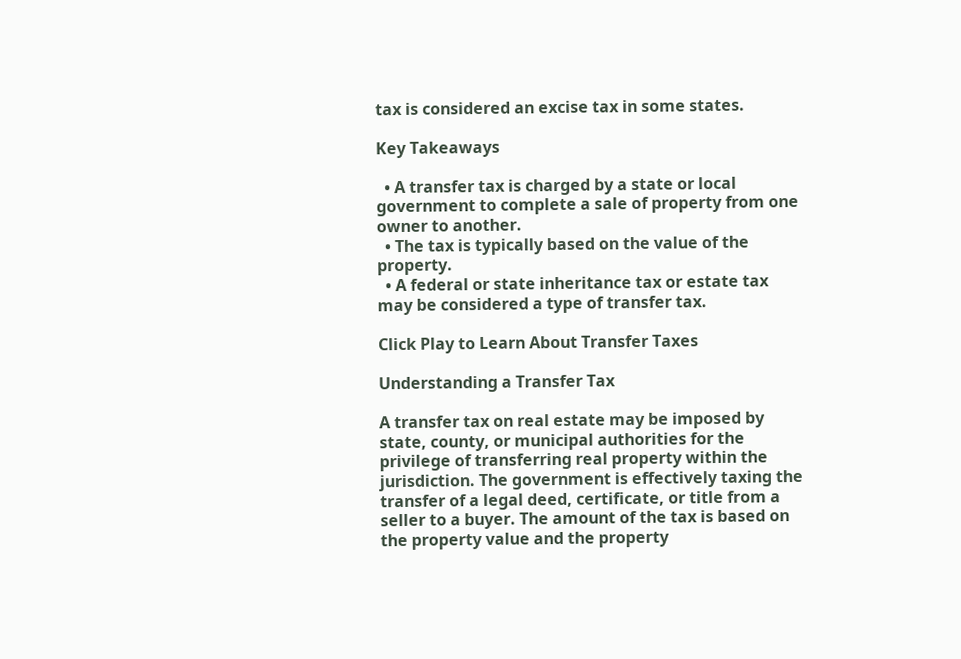tax is considered an excise tax in some states.

Key Takeaways

  • A transfer tax is charged by a state or local government to complete a sale of property from one owner to another.
  • The tax is typically based on the value of the property.
  • A federal or state inheritance tax or estate tax may be considered a type of transfer tax.

Click Play to Learn About Transfer Taxes

Understanding a Transfer Tax

A transfer tax on real estate may be imposed by state, county, or municipal authorities for the privilege of transferring real property within the jurisdiction. The government is effectively taxing the transfer of a legal deed, certificate, or title from a seller to a buyer. The amount of the tax is based on the property value and the property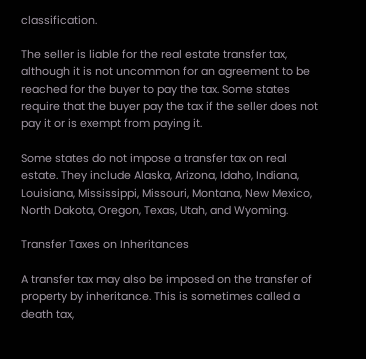classification.

The seller is liable for the real estate transfer tax, although it is not uncommon for an agreement to be reached for the buyer to pay the tax. Some states require that the buyer pay the tax if the seller does not pay it or is exempt from paying it.

Some states do not impose a transfer tax on real estate. They include Alaska, Arizona, Idaho, Indiana, Louisiana, Mississippi, Missouri, Montana, New Mexico, North Dakota, Oregon, Texas, Utah, and Wyoming.

Transfer Taxes on Inheritances

A transfer tax may also be imposed on the transfer of property by inheritance. This is sometimes called a death tax,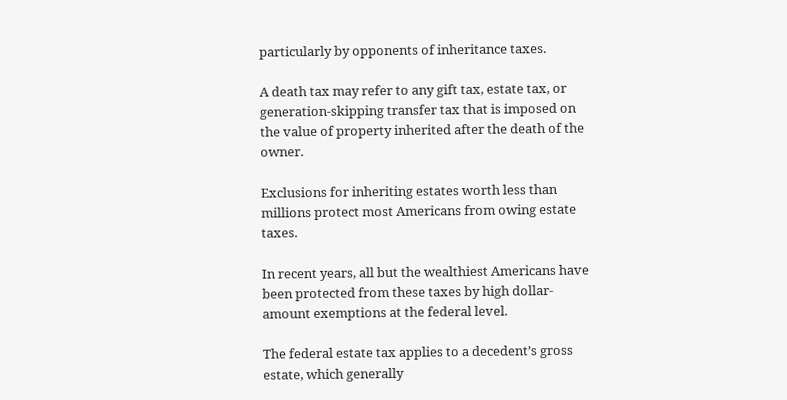particularly by opponents of inheritance taxes.

A death tax may refer to any gift tax, estate tax, or generation-skipping transfer tax that is imposed on the value of property inherited after the death of the owner.

Exclusions for inheriting estates worth less than millions protect most Americans from owing estate taxes.

In recent years, all but the wealthiest Americans have been protected from these taxes by high dollar-amount exemptions at the federal level.

The federal estate tax applies to a decedent’s gross estate, which generally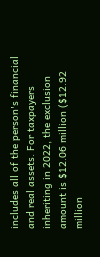includes all of the person's financial and real assets. For taxpayers inheriting in 2022, the exclusion amount is $12.06 million ($12.92 million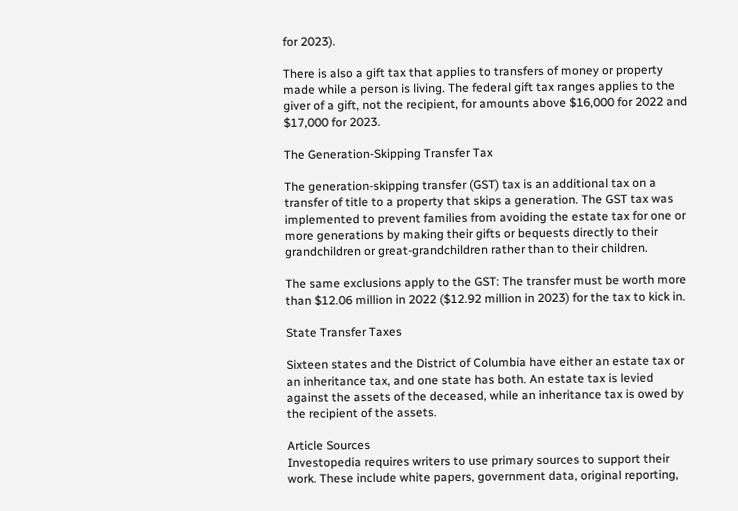for 2023).

There is also a gift tax that applies to transfers of money or property made while a person is living. The federal gift tax ranges applies to the giver of a gift, not the recipient, for amounts above $16,000 for 2022 and $17,000 for 2023.

The Generation-Skipping Transfer Tax

The generation-skipping transfer (GST) tax is an additional tax on a transfer of title to a property that skips a generation. The GST tax was implemented to prevent families from avoiding the estate tax for one or more generations by making their gifts or bequests directly to their grandchildren or great-grandchildren rather than to their children.

The same exclusions apply to the GST: The transfer must be worth more than $12.06 million in 2022 ($12.92 million in 2023) for the tax to kick in.

State Transfer Taxes

Sixteen states and the District of Columbia have either an estate tax or an inheritance tax, and one state has both. An estate tax is levied against the assets of the deceased, while an inheritance tax is owed by the recipient of the assets.

Article Sources
Investopedia requires writers to use primary sources to support their work. These include white papers, government data, original reporting,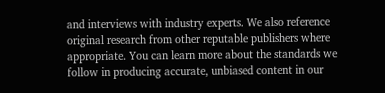and interviews with industry experts. We also reference original research from other reputable publishers where appropriate. You can learn more about the standards we follow in producing accurate, unbiased content in our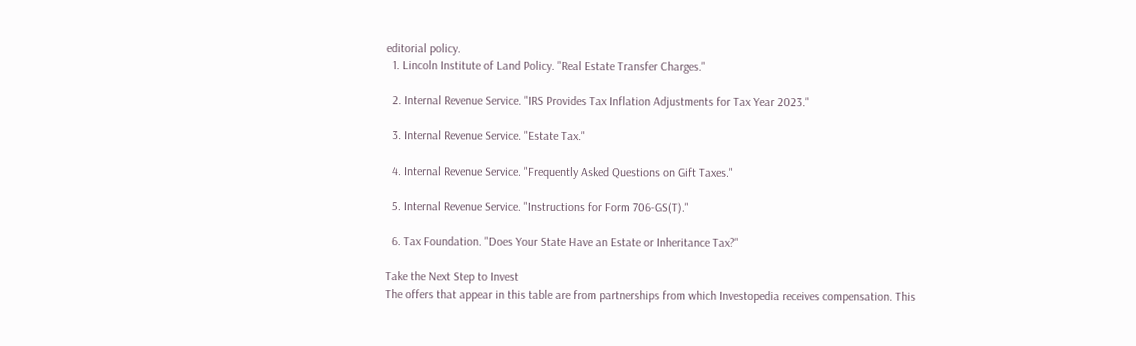editorial policy.
  1. Lincoln Institute of Land Policy. "Real Estate Transfer Charges."

  2. Internal Revenue Service. "IRS Provides Tax Inflation Adjustments for Tax Year 2023."

  3. Internal Revenue Service. "Estate Tax."

  4. Internal Revenue Service. "Frequently Asked Questions on Gift Taxes."

  5. Internal Revenue Service. "Instructions for Form 706-GS(T)."

  6. Tax Foundation. "Does Your State Have an Estate or Inheritance Tax?"

Take the Next Step to Invest
The offers that appear in this table are from partnerships from which Investopedia receives compensation. This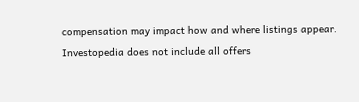compensation may impact how and where listings appear. Investopedia does not include all offers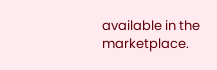available in the marketplace.